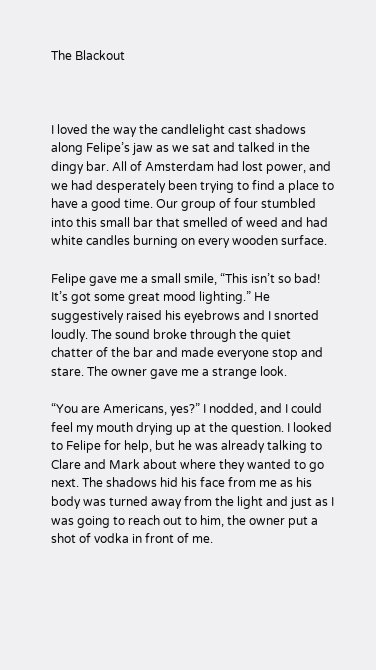The Blackout



I loved the way the candlelight cast shadows along Felipe’s jaw as we sat and talked in the dingy bar. All of Amsterdam had lost power, and we had desperately been trying to find a place to have a good time. Our group of four stumbled into this small bar that smelled of weed and had white candles burning on every wooden surface.

Felipe gave me a small smile, “This isn’t so bad! It’s got some great mood lighting.” He suggestively raised his eyebrows and I snorted loudly. The sound broke through the quiet chatter of the bar and made everyone stop and stare. The owner gave me a strange look.

“You are Americans, yes?” I nodded, and I could feel my mouth drying up at the question. I looked to Felipe for help, but he was already talking to Clare and Mark about where they wanted to go next. The shadows hid his face from me as his body was turned away from the light and just as I was going to reach out to him, the owner put a shot of vodka in front of me.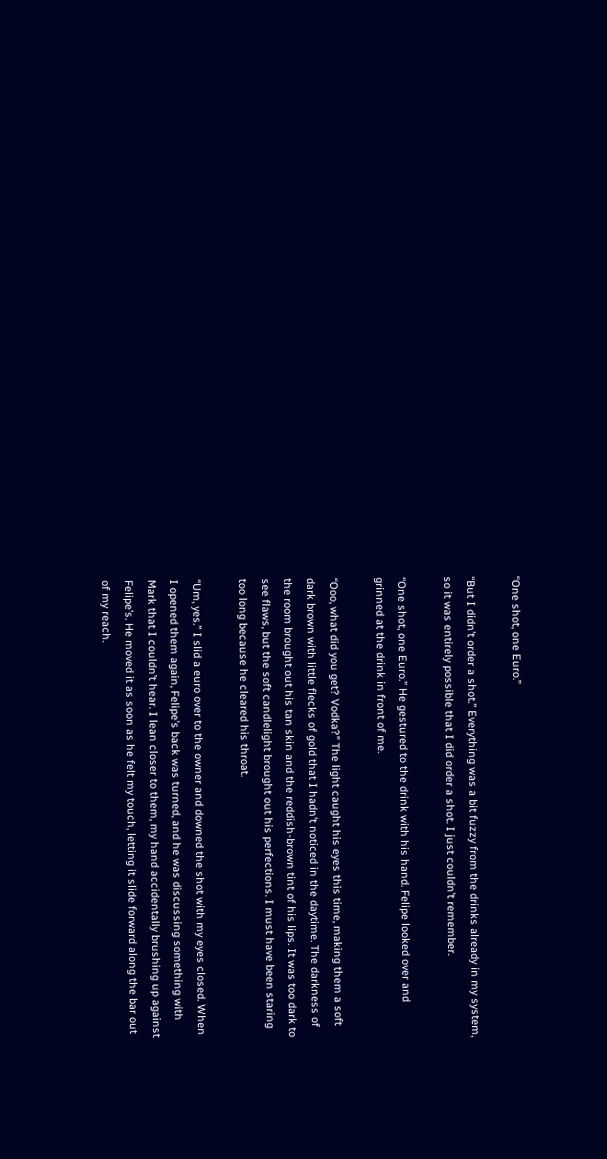“One shot, one Euro.”

“But I didn’t order a shot.” Everything was a bit fuzzy from the drinks already in my system, so it was entirely possible that I did order a shot. I just couldn’t remember.

“One shot, one Euro.” He gestured to the drink with his hand. Felipe looked over and grinned at the drink in front of me.

“Ooo, what did you get? Vodka?” The light caught his eyes this time, making them a soft dark brown with little flecks of gold that I hadn’t noticed in the daytime. The darkness of the room brought out his tan skin and the reddish-brown tint of his lips. It was too dark to see flaws, but the soft candlelight brought out his perfections. I must have been staring too long because he cleared his throat.

“Um, yes.” I slid a euro over to the owner and downed the shot with my eyes closed. When I opened them again, Felipe’s back was turned, and he was discussing something with Mark that I couldn’t hear. I lean closer to them, my hand accidentally brushing up against Felipe’s. He moved it as soon as he felt my touch, letting it slide forward along the bar out of my reach.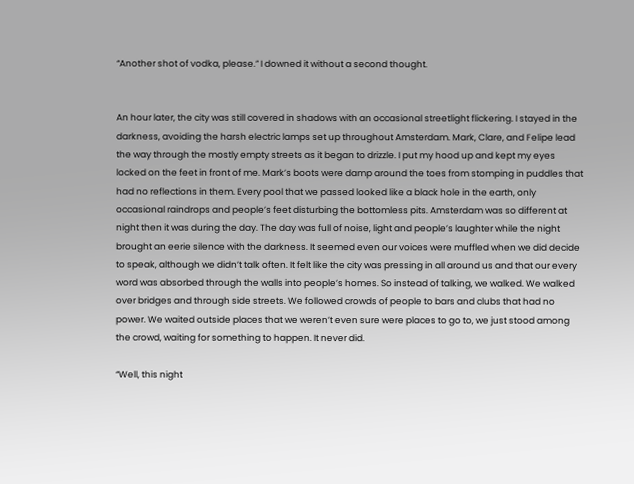“Another shot of vodka, please.” I downed it without a second thought.


An hour later, the city was still covered in shadows with an occasional streetlight flickering. I stayed in the darkness, avoiding the harsh electric lamps set up throughout Amsterdam. Mark, Clare, and Felipe lead the way through the mostly empty streets as it began to drizzle. I put my hood up and kept my eyes locked on the feet in front of me. Mark’s boots were damp around the toes from stomping in puddles that had no reflections in them. Every pool that we passed looked like a black hole in the earth, only occasional raindrops and people’s feet disturbing the bottomless pits. Amsterdam was so different at night then it was during the day. The day was full of noise, light and people’s laughter while the night brought an eerie silence with the darkness. It seemed even our voices were muffled when we did decide to speak, although we didn’t talk often. It felt like the city was pressing in all around us and that our every word was absorbed through the walls into people’s homes. So instead of talking, we walked. We walked over bridges and through side streets. We followed crowds of people to bars and clubs that had no power. We waited outside places that we weren’t even sure were places to go to, we just stood among the crowd, waiting for something to happen. It never did.

“Well, this night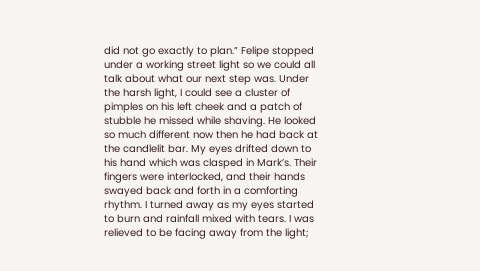did not go exactly to plan.” Felipe stopped under a working street light so we could all talk about what our next step was. Under the harsh light, I could see a cluster of pimples on his left cheek and a patch of stubble he missed while shaving. He looked so much different now then he had back at the candlelit bar. My eyes drifted down to his hand which was clasped in Mark’s. Their fingers were interlocked, and their hands swayed back and forth in a comforting rhythm. I turned away as my eyes started to burn and rainfall mixed with tears. I was relieved to be facing away from the light;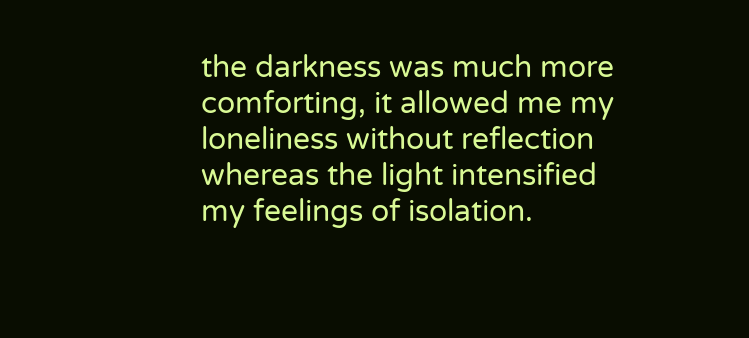the darkness was much more comforting, it allowed me my loneliness without reflection whereas the light intensified my feelings of isolation.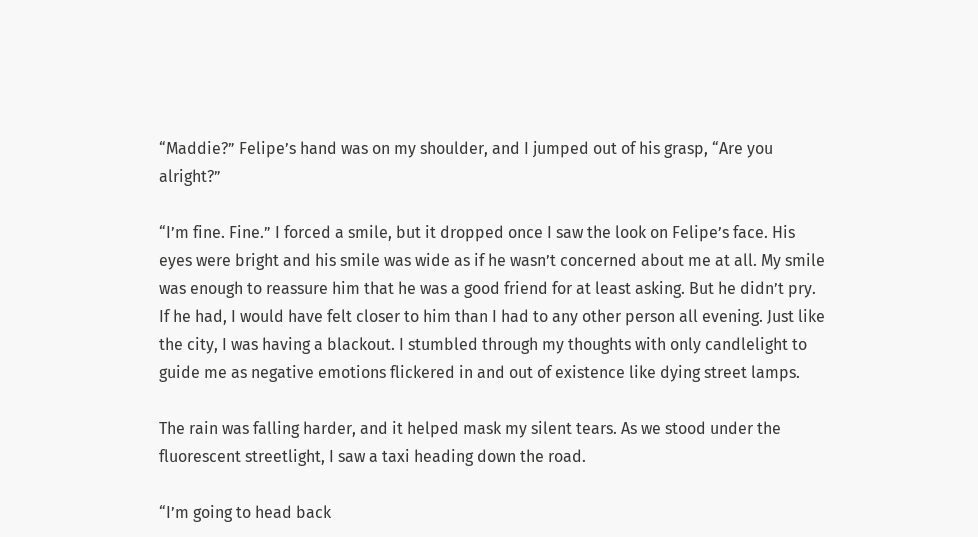“Maddie?” Felipe’s hand was on my shoulder, and I jumped out of his grasp, “Are you alright?”

“I’m fine. Fine.” I forced a smile, but it dropped once I saw the look on Felipe’s face. His eyes were bright and his smile was wide as if he wasn’t concerned about me at all. My smile was enough to reassure him that he was a good friend for at least asking. But he didn’t pry. If he had, I would have felt closer to him than I had to any other person all evening. Just like the city, I was having a blackout. I stumbled through my thoughts with only candlelight to guide me as negative emotions flickered in and out of existence like dying street lamps.

The rain was falling harder, and it helped mask my silent tears. As we stood under the fluorescent streetlight, I saw a taxi heading down the road.

“I’m going to head back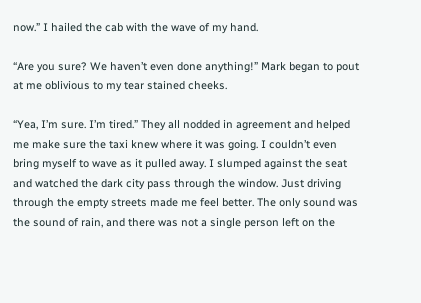now.” I hailed the cab with the wave of my hand.

“Are you sure? We haven’t even done anything!” Mark began to pout at me oblivious to my tear stained cheeks.

“Yea, I’m sure. I’m tired.” They all nodded in agreement and helped me make sure the taxi knew where it was going. I couldn’t even bring myself to wave as it pulled away. I slumped against the seat and watched the dark city pass through the window. Just driving through the empty streets made me feel better. The only sound was the sound of rain, and there was not a single person left on the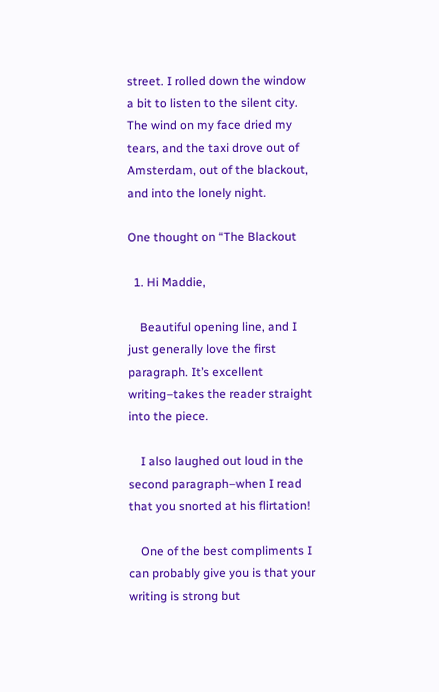street. I rolled down the window a bit to listen to the silent city. The wind on my face dried my tears, and the taxi drove out of Amsterdam, out of the blackout, and into the lonely night.

One thought on “The Blackout

  1. Hi Maddie,

    Beautiful opening line, and I just generally love the first paragraph. It’s excellent writing–takes the reader straight into the piece.

    I also laughed out loud in the second paragraph–when I read that you snorted at his flirtation!

    One of the best compliments I can probably give you is that your writing is strong but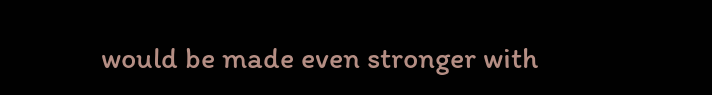would be made even stronger with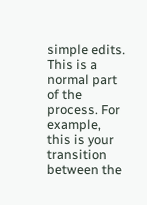simple edits. This is a normal part of the process. For example, this is your transition between the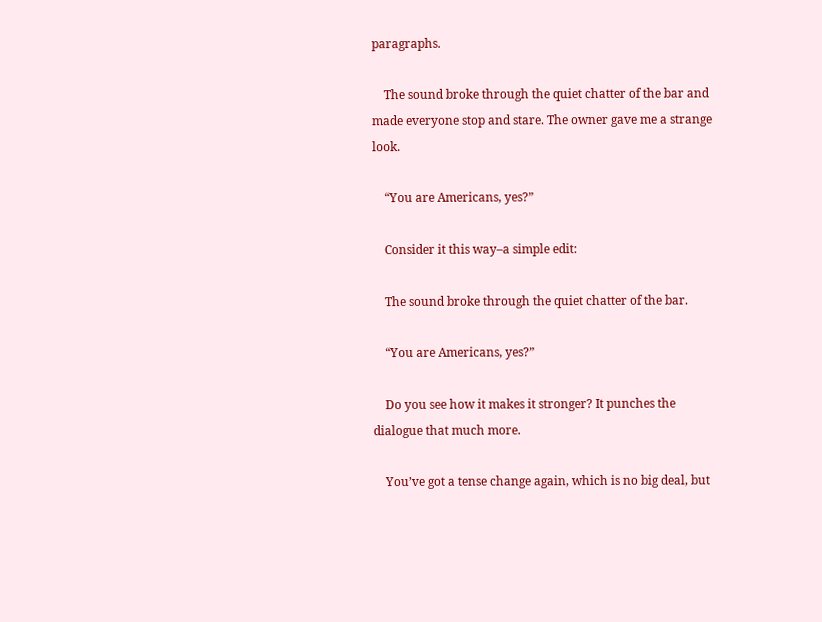paragraphs.

    The sound broke through the quiet chatter of the bar and made everyone stop and stare. The owner gave me a strange look.

    “You are Americans, yes?”

    Consider it this way–a simple edit:

    The sound broke through the quiet chatter of the bar.

    “You are Americans, yes?”

    Do you see how it makes it stronger? It punches the dialogue that much more.

    You’ve got a tense change again, which is no big deal, but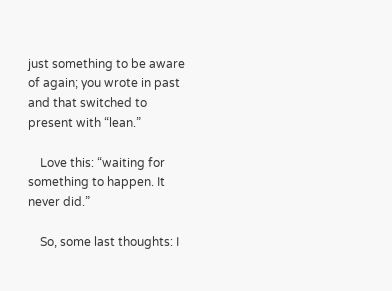just something to be aware of again; you wrote in past and that switched to present with “lean.”

    Love this: “waiting for something to happen. It never did.”

    So, some last thoughts: I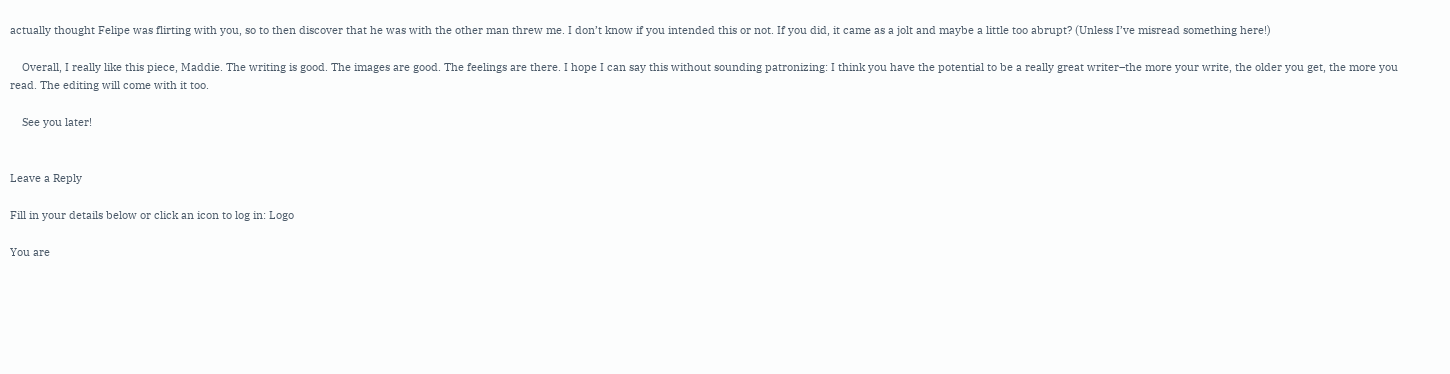actually thought Felipe was flirting with you, so to then discover that he was with the other man threw me. I don’t know if you intended this or not. If you did, it came as a jolt and maybe a little too abrupt? (Unless I’ve misread something here!)

    Overall, I really like this piece, Maddie. The writing is good. The images are good. The feelings are there. I hope I can say this without sounding patronizing: I think you have the potential to be a really great writer–the more your write, the older you get, the more you read. The editing will come with it too.

    See you later!


Leave a Reply

Fill in your details below or click an icon to log in: Logo

You are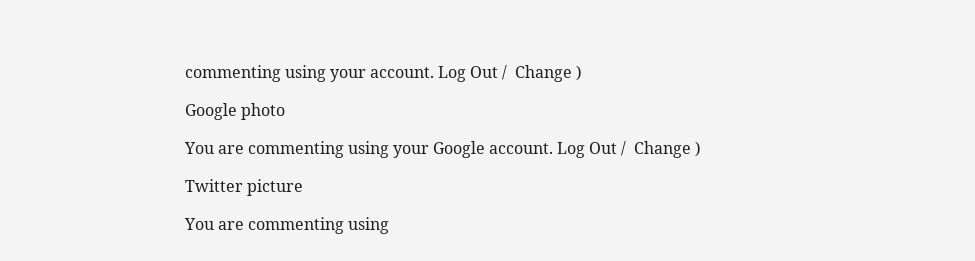commenting using your account. Log Out /  Change )

Google photo

You are commenting using your Google account. Log Out /  Change )

Twitter picture

You are commenting using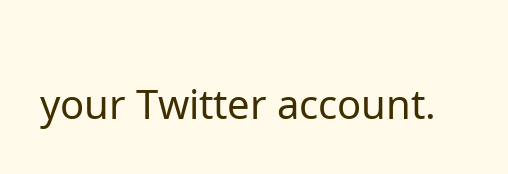your Twitter account.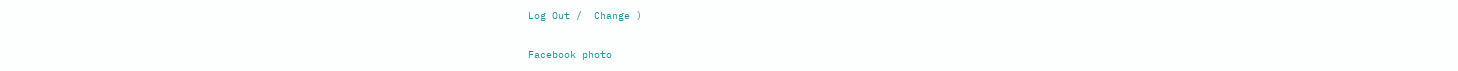Log Out /  Change )

Facebook photo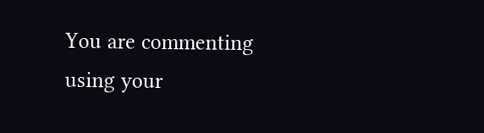You are commenting using your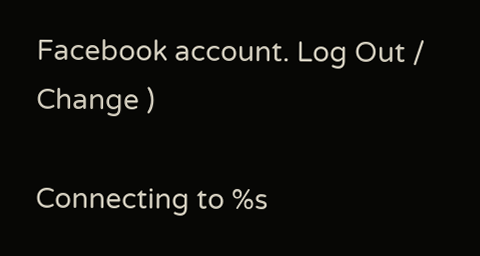Facebook account. Log Out /  Change )

Connecting to %s